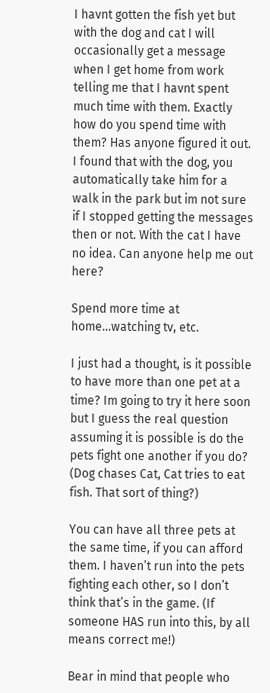I havnt gotten the fish yet but with the dog and cat I will occasionally get a message when I get home from work telling me that I havnt spent much time with them. Exactly how do you spend time with them? Has anyone figured it out. I found that with the dog, you automatically take him for a walk in the park but im not sure if I stopped getting the messages then or not. With the cat I have no idea. Can anyone help me out here?

Spend more time at home…watching tv, etc.

I just had a thought, is it possible to have more than one pet at a time? Im going to try it here soon but I guess the real question assuming it is possible is do the pets fight one another if you do? (Dog chases Cat, Cat tries to eat fish. That sort of thing?)

You can have all three pets at the same time, if you can afford them. I haven’t run into the pets fighting each other, so I don’t think that’s in the game. (If someone HAS run into this, by all means correct me!)

Bear in mind that people who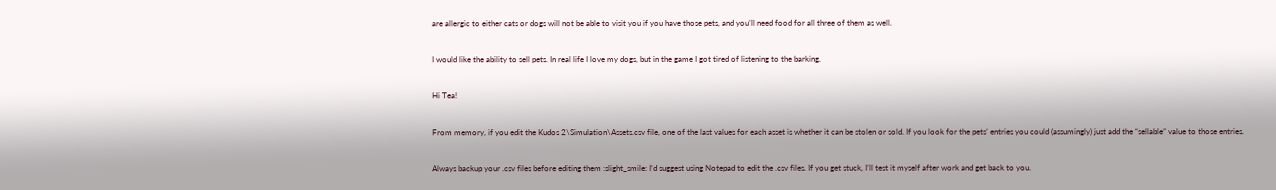are allergic to either cats or dogs will not be able to visit you if you have those pets, and you’ll need food for all three of them as well.

I would like the ability to sell pets. In real life I love my dogs, but in the game I got tired of listening to the barking.

Hi Tea!

From memory, if you edit the Kudos 2\Simulation\Assets.csv file, one of the last values for each asset is whether it can be stolen or sold. If you look for the pets’ entries you could (assumingly) just add the “sellable” value to those entries.

Always backup your .csv files before editing them :slight_smile: I’d suggest using Notepad to edit the .csv files. If you get stuck, I’ll test it myself after work and get back to you.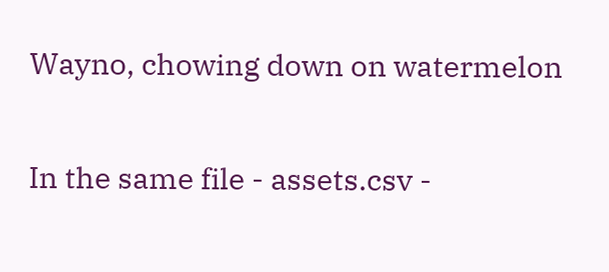Wayno, chowing down on watermelon

In the same file - assets.csv -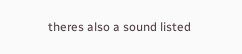theres also a sound listed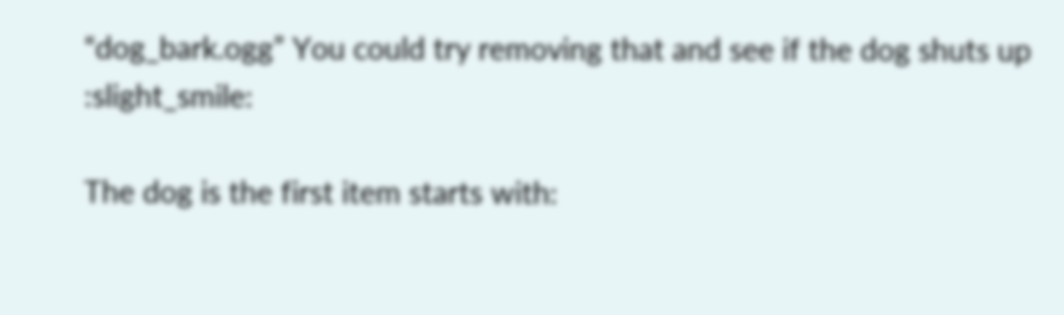“dog_bark.ogg” You could try removing that and see if the dog shuts up :slight_smile:

The dog is the first item starts with: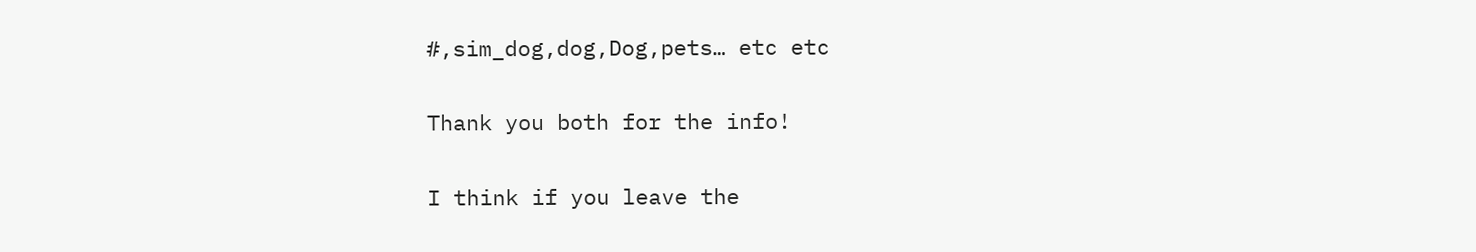#,sim_dog,dog,Dog,pets… etc etc

Thank you both for the info!

I think if you leave the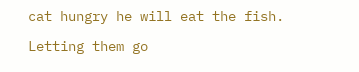cat hungry he will eat the fish.

Letting them go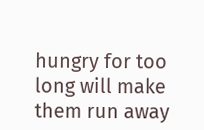hungry for too long will make them run away